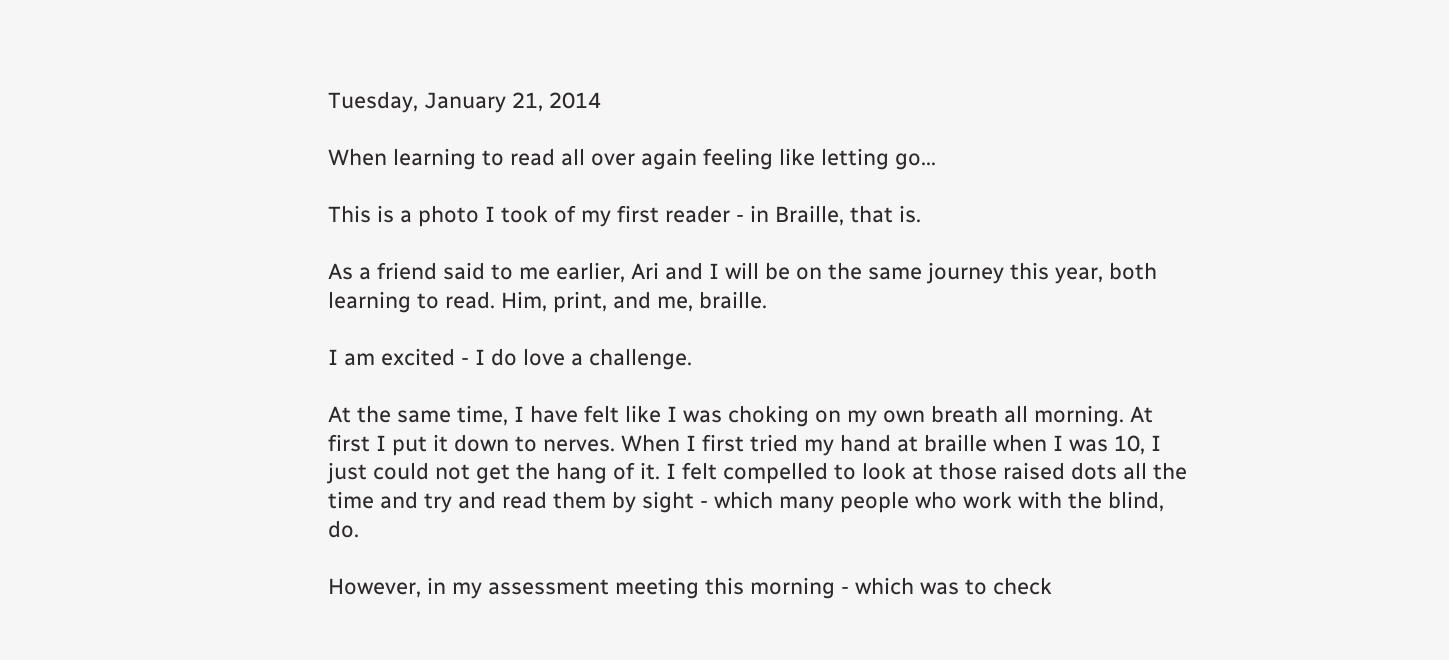Tuesday, January 21, 2014

When learning to read all over again feeling like letting go...

This is a photo I took of my first reader - in Braille, that is.

As a friend said to me earlier, Ari and I will be on the same journey this year, both learning to read. Him, print, and me, braille.

I am excited - I do love a challenge.

At the same time, I have felt like I was choking on my own breath all morning. At first I put it down to nerves. When I first tried my hand at braille when I was 10, I just could not get the hang of it. I felt compelled to look at those raised dots all the time and try and read them by sight - which many people who work with the blind, do.

However, in my assessment meeting this morning - which was to check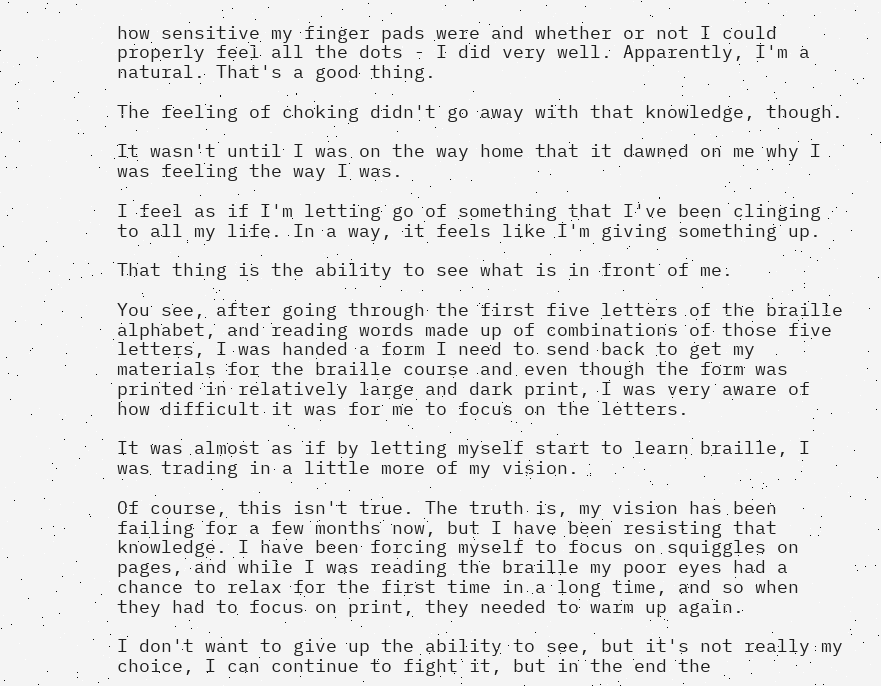how sensitive my finger pads were and whether or not I could properly feel all the dots - I did very well. Apparently, I'm a natural. That's a good thing.

The feeling of choking didn't go away with that knowledge, though.

It wasn't until I was on the way home that it dawned on me why I was feeling the way I was.

I feel as if I'm letting go of something that I've been clinging to all my life. In a way, it feels like I'm giving something up.

That thing is the ability to see what is in front of me.

You see, after going through the first five letters of the braille alphabet, and reading words made up of combinations of those five letters, I was handed a form I need to send back to get my materials for the braille course and even though the form was printed in relatively large and dark print, I was very aware of how difficult it was for me to focus on the letters.

It was almost as if by letting myself start to learn braille, I was trading in a little more of my vision.

Of course, this isn't true. The truth is, my vision has been failing for a few months now, but I have been resisting that knowledge. I have been forcing myself to focus on squiggles on pages, and while I was reading the braille my poor eyes had a chance to relax for the first time in a long time, and so when they had to focus on print, they needed to warm up again.

I don't want to give up the ability to see, but it's not really my choice, I can continue to fight it, but in the end the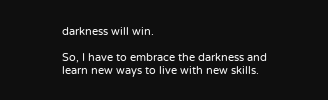darkness will win.

So, I have to embrace the darkness and learn new ways to live with new skills.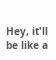Hey, it'll be like a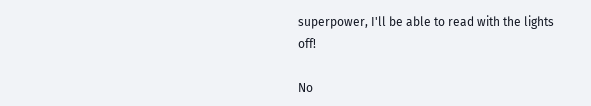superpower, I'll be able to read with the lights off!

No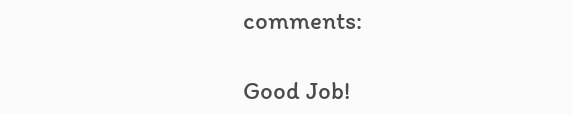comments:

Good Job!